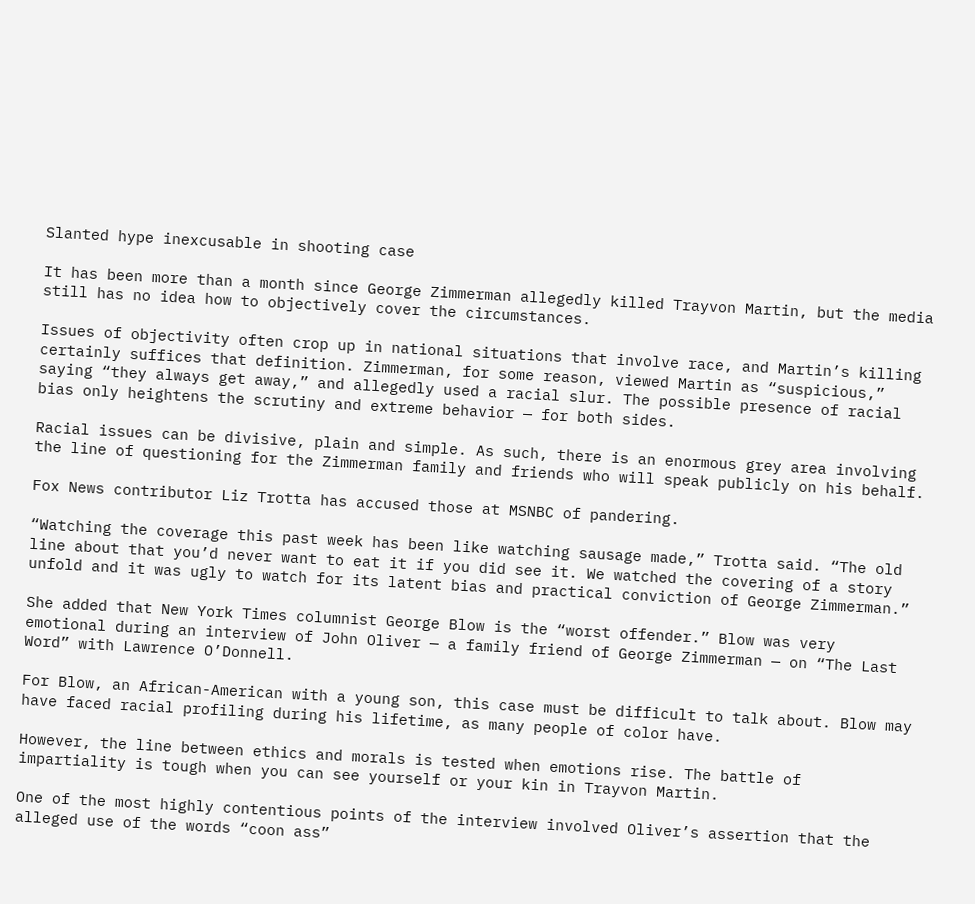Slanted hype inexcusable in shooting case

It has been more than a month since George Zimmerman allegedly killed Trayvon Martin, but the media still has no idea how to objectively cover the circumstances.

Issues of objectivity often crop up in national situations that involve race, and Martin’s killing certainly suffices that definition. Zimmerman, for some reason, viewed Martin as “suspicious,” saying “they always get away,” and allegedly used a racial slur. The possible presence of racial bias only heightens the scrutiny and extreme behavior — for both sides.

Racial issues can be divisive, plain and simple. As such, there is an enormous grey area involving the line of questioning for the Zimmerman family and friends who will speak publicly on his behalf.

Fox News contributor Liz Trotta has accused those at MSNBC of pandering.

“Watching the coverage this past week has been like watching sausage made,” Trotta said. “The old line about that you’d never want to eat it if you did see it. We watched the covering of a story unfold and it was ugly to watch for its latent bias and practical conviction of George Zimmerman.”

She added that New York Times columnist George Blow is the “worst offender.” Blow was very emotional during an interview of John Oliver — a family friend of George Zimmerman — on “The Last Word” with Lawrence O’Donnell.

For Blow, an African-American with a young son, this case must be difficult to talk about. Blow may have faced racial profiling during his lifetime, as many people of color have.

However, the line between ethics and morals is tested when emotions rise. The battle of impartiality is tough when you can see yourself or your kin in Trayvon Martin.

One of the most highly contentious points of the interview involved Oliver’s assertion that the alleged use of the words “coon ass”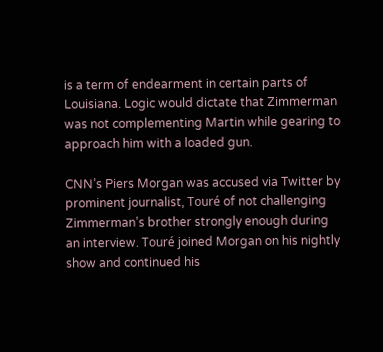is a term of endearment in certain parts of Louisiana. Logic would dictate that Zimmerman was not complementing Martin while gearing to approach him with a loaded gun.

CNN’s Piers Morgan was accused via Twitter by prominent journalist, Touré of not challenging Zimmerman’s brother strongly enough during an interview. Touré joined Morgan on his nightly show and continued his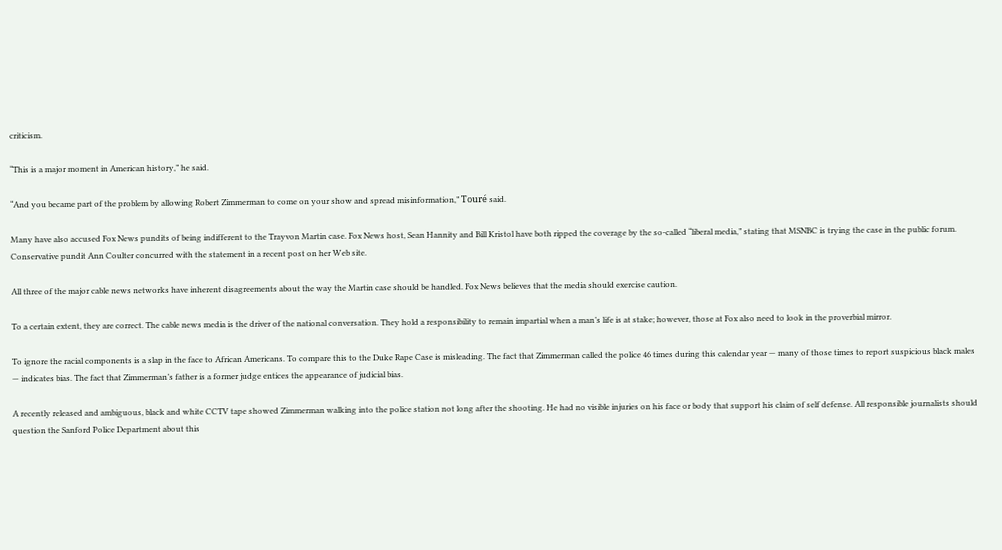criticism.

“This is a major moment in American history,” he said.

“And you became part of the problem by allowing Robert Zimmerman to come on your show and spread misinformation,” Touré said.

Many have also accused Fox News pundits of being indifferent to the Trayvon Martin case. Fox News host, Sean Hannity and Bill Kristol have both ripped the coverage by the so-called “liberal media,” stating that MSNBC is trying the case in the public forum. Conservative pundit Ann Coulter concurred with the statement in a recent post on her Web site.

All three of the major cable news networks have inherent disagreements about the way the Martin case should be handled. Fox News believes that the media should exercise caution.

To a certain extent, they are correct. The cable news media is the driver of the national conversation. They hold a responsibility to remain impartial when a man’s life is at stake; however, those at Fox also need to look in the proverbial mirror.

To ignore the racial components is a slap in the face to African Americans. To compare this to the Duke Rape Case is misleading. The fact that Zimmerman called the police 46 times during this calendar year — many of those times to report suspicious black males — indicates bias. The fact that Zimmerman’s father is a former judge entices the appearance of judicial bias.

A recently released and ambiguous, black and white CCTV tape showed Zimmerman walking into the police station not long after the shooting. He had no visible injuries on his face or body that support his claim of self defense. All responsible journalists should question the Sanford Police Department about this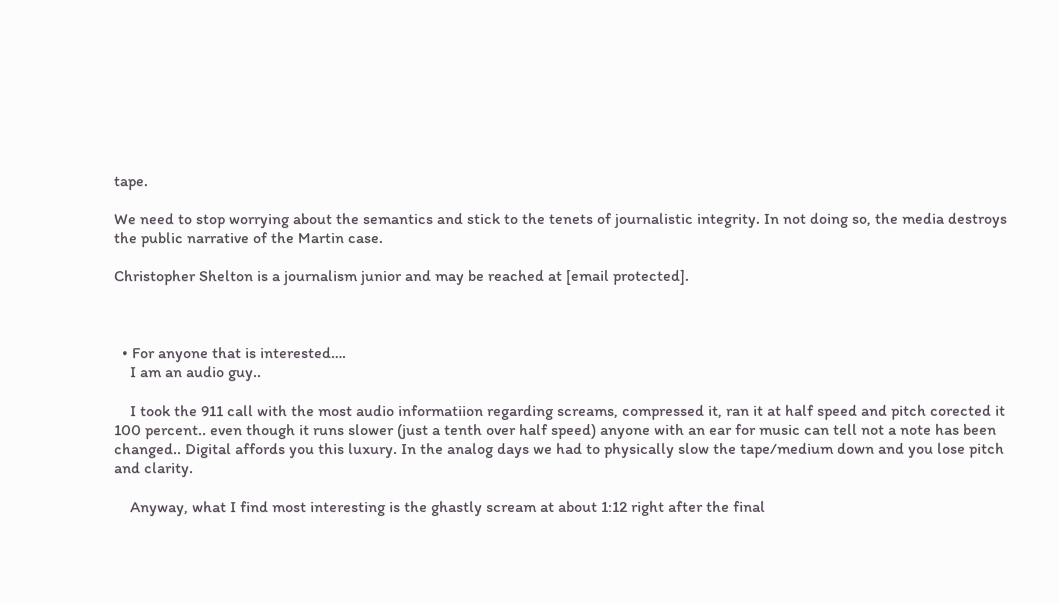tape.

We need to stop worrying about the semantics and stick to the tenets of journalistic integrity. In not doing so, the media destroys the public narrative of the Martin case.

Christopher Shelton is a journalism junior and may be reached at [email protected].



  • For anyone that is interested….
    I am an audio guy..

    I took the 911 call with the most audio informatiion regarding screams, compressed it, ran it at half speed and pitch corected it 100 percent.. even though it runs slower (just a tenth over half speed) anyone with an ear for music can tell not a note has been changed.. Digital affords you this luxury. In the analog days we had to physically slow the tape/medium down and you lose pitch and clarity.

    Anyway, what I find most interesting is the ghastly scream at about 1:12 right after the final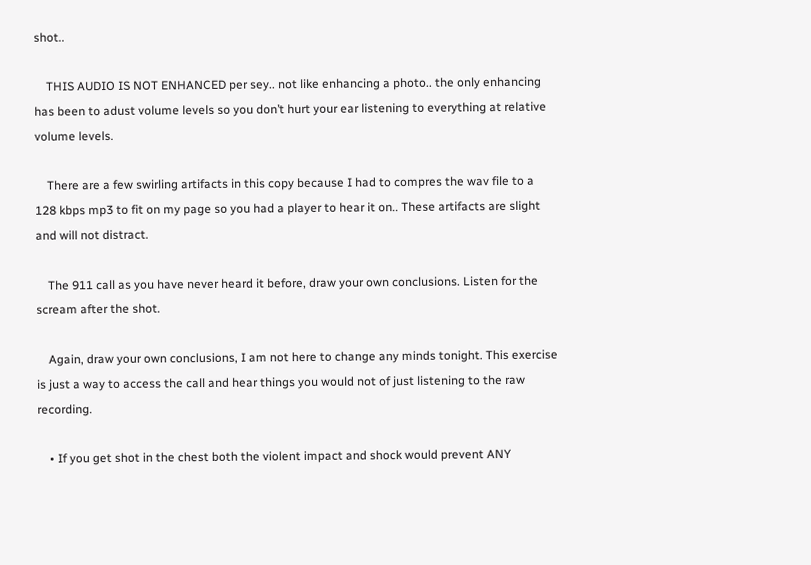shot..

    THIS AUDIO IS NOT ENHANCED per sey.. not like enhancing a photo.. the only enhancing has been to adust volume levels so you don’t hurt your ear listening to everything at relative volume levels.

    There are a few swirling artifacts in this copy because I had to compres the wav file to a 128 kbps mp3 to fit on my page so you had a player to hear it on.. These artifacts are slight and will not distract.

    The 911 call as you have never heard it before, draw your own conclusions. Listen for the scream after the shot.

    Again, draw your own conclusions, I am not here to change any minds tonight. This exercise is just a way to access the call and hear things you would not of just listening to the raw recording.

    • If you get shot in the chest both the violent impact and shock would prevent ANY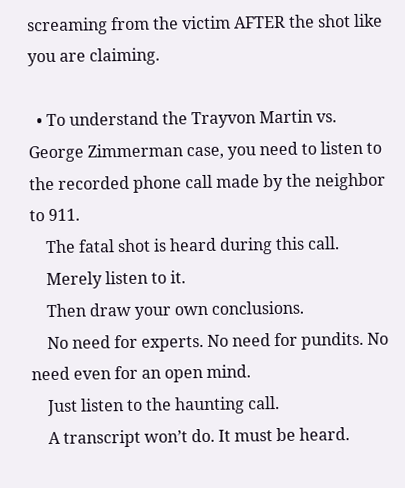screaming from the victim AFTER the shot like you are claiming.

  • To understand the Trayvon Martin vs. George Zimmerman case, you need to listen to the recorded phone call made by the neighbor to 911.
    The fatal shot is heard during this call.
    Merely listen to it.
    Then draw your own conclusions.
    No need for experts. No need for pundits. No need even for an open mind.
    Just listen to the haunting call.
    A transcript won’t do. It must be heard.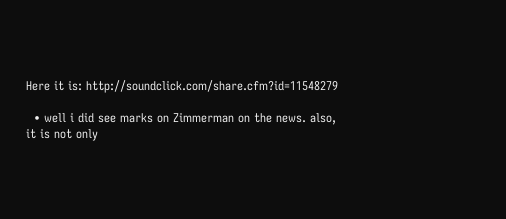Here it is: http://soundclick.com/share.cfm?id=11548279

  • well i did see marks on Zimmerman on the news. also, it is not only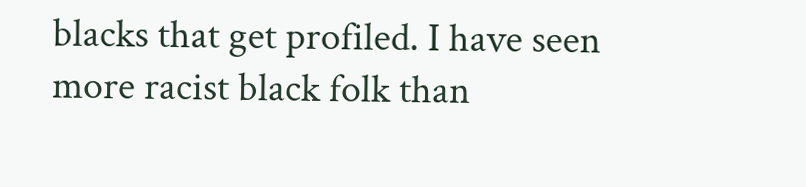blacks that get profiled. I have seen more racist black folk than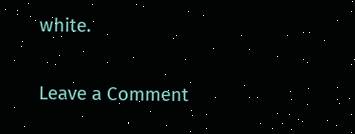white.

Leave a Comment